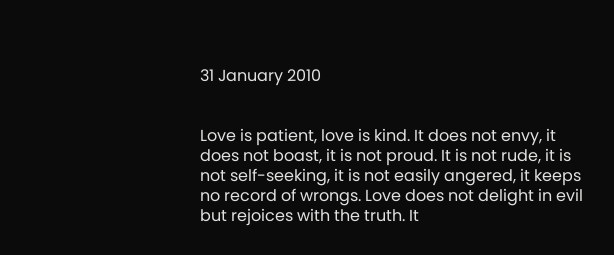31 January 2010


Love is patient, love is kind. It does not envy, it does not boast, it is not proud. It is not rude, it is not self-seeking, it is not easily angered, it keeps no record of wrongs. Love does not delight in evil but rejoices with the truth. It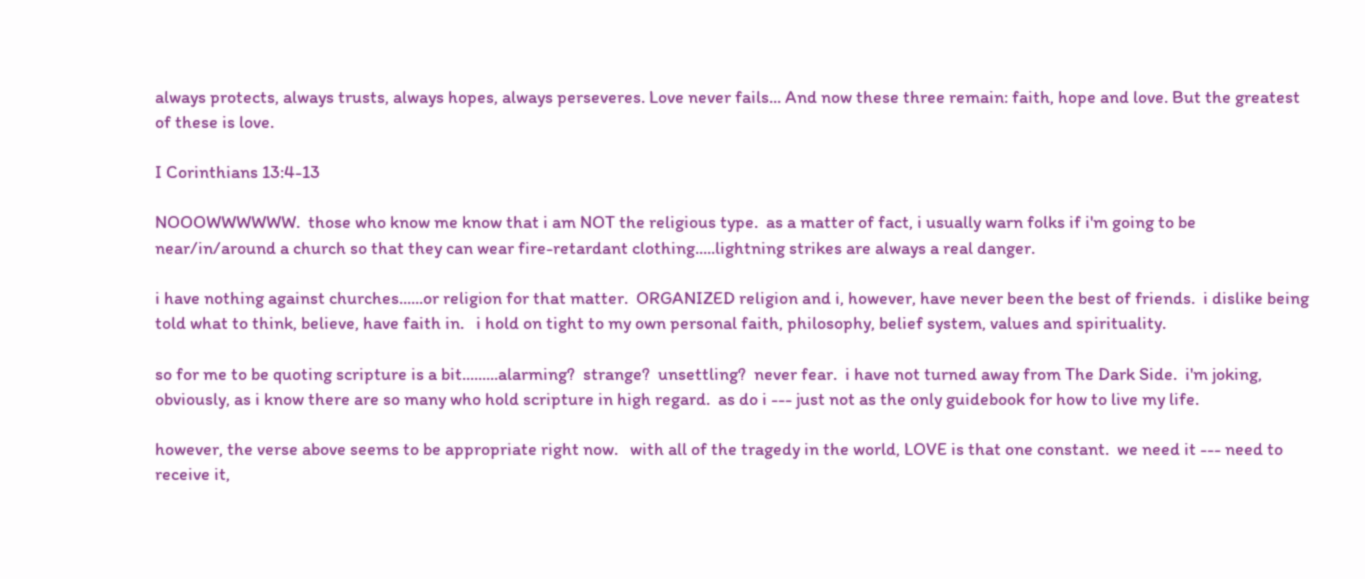always protects, always trusts, always hopes, always perseveres. Love never fails... And now these three remain: faith, hope and love. But the greatest of these is love.

I Corinthians 13:4-13

NOOOWWWWWW.  those who know me know that i am NOT the religious type.  as a matter of fact, i usually warn folks if i'm going to be near/in/around a church so that they can wear fire-retardant clothing.....lightning strikes are always a real danger.

i have nothing against churches......or religion for that matter.  ORGANIZED religion and i, however, have never been the best of friends.  i dislike being told what to think, believe, have faith in.   i hold on tight to my own personal faith, philosophy, belief system, values and spirituality.

so for me to be quoting scripture is a bit.........alarming?  strange?  unsettling?  never fear.  i have not turned away from The Dark Side.  i'm joking, obviously, as i know there are so many who hold scripture in high regard.  as do i --- just not as the only guidebook for how to live my life.

however, the verse above seems to be appropriate right now.   with all of the tragedy in the world, LOVE is that one constant.  we need it --- need to receive it,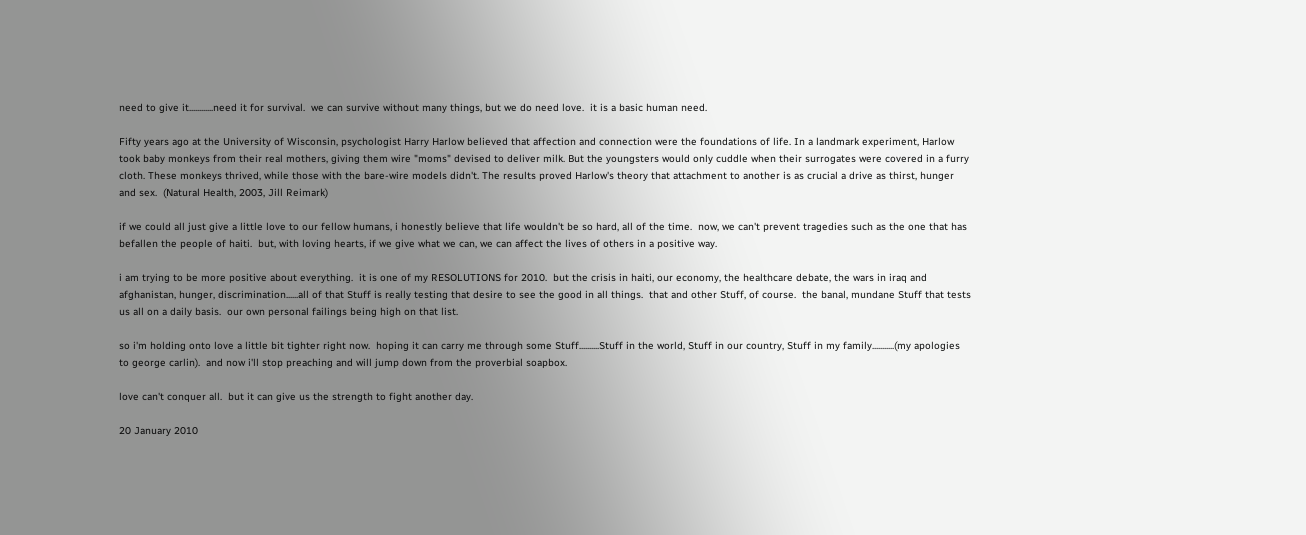need to give it............need it for survival.  we can survive without many things, but we do need love.  it is a basic human need.

Fifty years ago at the University of Wisconsin, psychologist Harry Harlow believed that affection and connection were the foundations of life. In a landmark experiment, Harlow took baby monkeys from their real mothers, giving them wire "moms" devised to deliver milk. But the youngsters would only cuddle when their surrogates were covered in a furry cloth. These monkeys thrived, while those with the bare-wire models didn't. The results proved Harlow's theory that attachment to another is as crucial a drive as thirst, hunger and sex.  (Natural Health, 2003, Jill Reimark)

if we could all just give a little love to our fellow humans, i honestly believe that life wouldn't be so hard, all of the time.  now, we can't prevent tragedies such as the one that has befallen the people of haiti.  but, with loving hearts, if we give what we can, we can affect the lives of others in a positive way.

i am trying to be more positive about everything.  it is one of my RESOLUTIONS for 2010.  but the crisis in haiti, our economy, the healthcare debate, the wars in iraq and afghanistan, hunger, discrimination......all of that Stuff is really testing that desire to see the good in all things.  that and other Stuff, of course.  the banal, mundane Stuff that tests us all on a daily basis.  our own personal failings being high on that list.

so i'm holding onto love a little bit tighter right now.  hoping it can carry me through some Stuff..........Stuff in the world, Stuff in our country, Stuff in my family...........(my apologies to george carlin).  and now i'll stop preaching and will jump down from the proverbial soapbox.

love can't conquer all.  but it can give us the strength to fight another day.

20 January 2010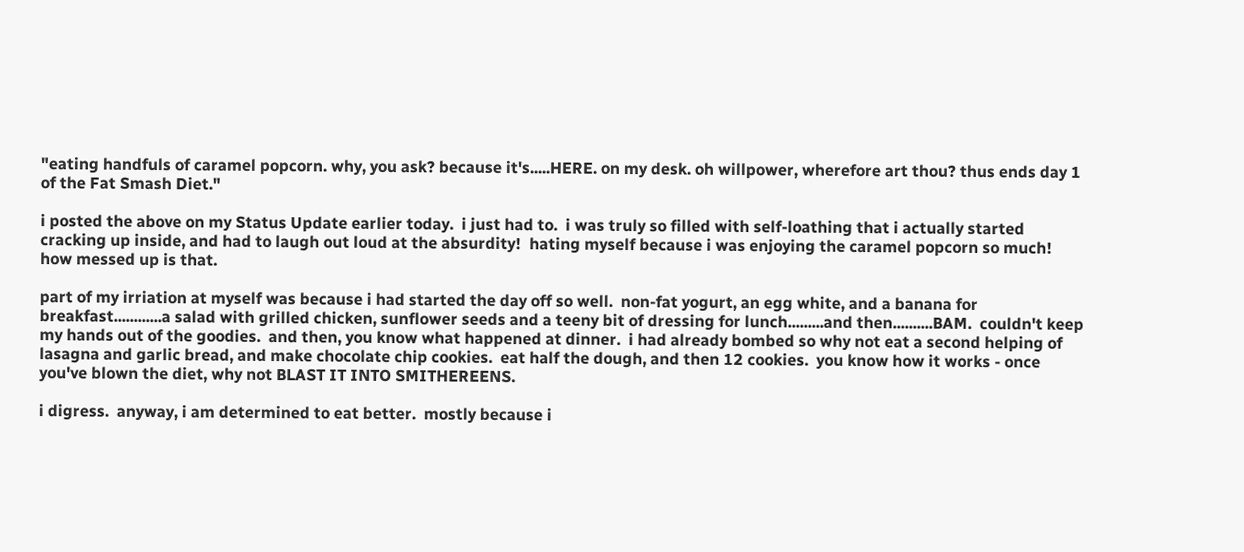"eating handfuls of caramel popcorn. why, you ask? because it's.....HERE. on my desk. oh willpower, wherefore art thou? thus ends day 1 of the Fat Smash Diet."

i posted the above on my Status Update earlier today.  i just had to.  i was truly so filled with self-loathing that i actually started cracking up inside, and had to laugh out loud at the absurdity!  hating myself because i was enjoying the caramel popcorn so much!  how messed up is that.

part of my irriation at myself was because i had started the day off so well.  non-fat yogurt, an egg white, and a banana for breakfast............a salad with grilled chicken, sunflower seeds and a teeny bit of dressing for lunch.........and then..........BAM.  couldn't keep my hands out of the goodies.  and then, you know what happened at dinner.  i had already bombed so why not eat a second helping of lasagna and garlic bread, and make chocolate chip cookies.  eat half the dough, and then 12 cookies.  you know how it works - once you've blown the diet, why not BLAST IT INTO SMITHEREENS.

i digress.  anyway, i am determined to eat better.  mostly because i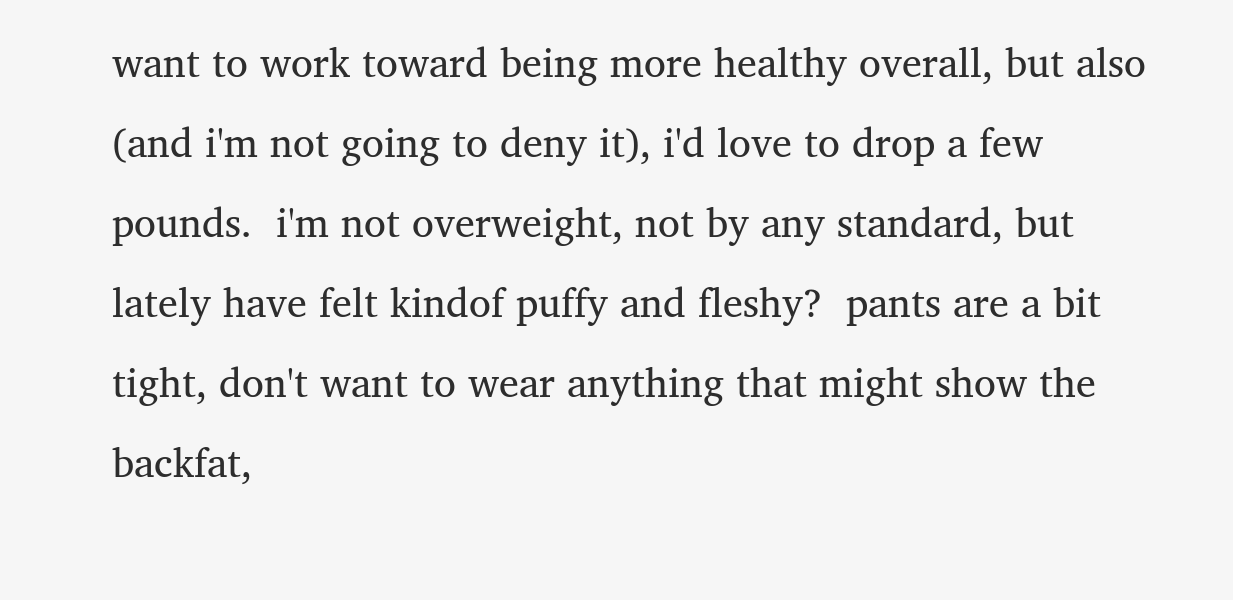want to work toward being more healthy overall, but also (and i'm not going to deny it), i'd love to drop a few pounds.  i'm not overweight, not by any standard, but lately have felt kindof puffy and fleshy?  pants are a bit tight, don't want to wear anything that might show the backfat,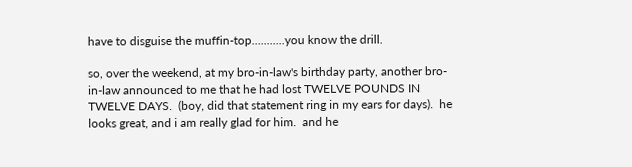have to disguise the muffin-top...........you know the drill.

so, over the weekend, at my bro-in-law's birthday party, another bro-in-law announced to me that he had lost TWELVE POUNDS IN TWELVE DAYS.  (boy, did that statement ring in my ears for days).  he looks great, and i am really glad for him.  and he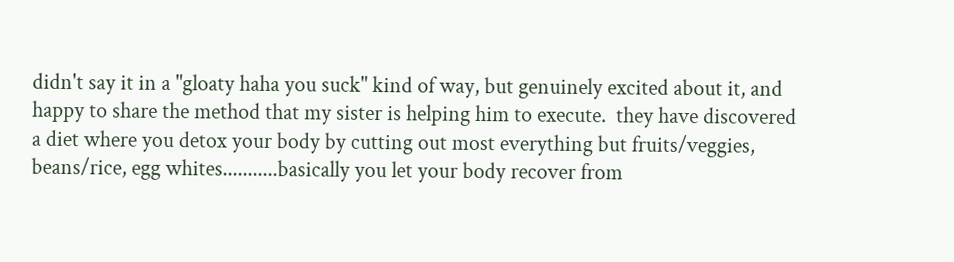didn't say it in a "gloaty haha you suck" kind of way, but genuinely excited about it, and happy to share the method that my sister is helping him to execute.  they have discovered a diet where you detox your body by cutting out most everything but fruits/veggies, beans/rice, egg whites...........basically you let your body recover from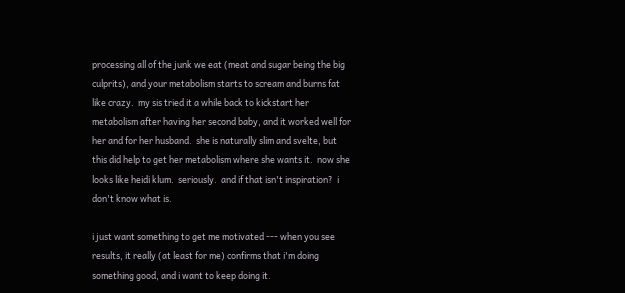processing all of the junk we eat (meat and sugar being the big culprits), and your metabolism starts to scream and burns fat like crazy.  my sis tried it a while back to kickstart her metabolism after having her second baby, and it worked well for her and for her husband.  she is naturally slim and svelte, but this did help to get her metabolism where she wants it.  now she looks like heidi klum.  seriously.  and if that isn't inspiration?  i don't know what is.

i just want something to get me motivated --- when you see results, it really (at least for me) confirms that i'm doing something good, and i want to keep doing it.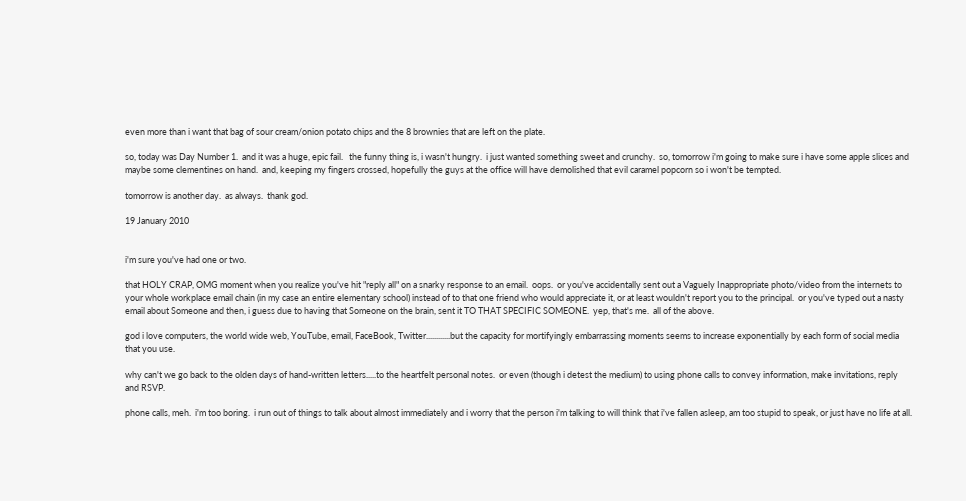even more than i want that bag of sour cream/onion potato chips and the 8 brownies that are left on the plate.

so, today was Day Number 1.  and it was a huge, epic fail.   the funny thing is, i wasn't hungry.  i just wanted something sweet and crunchy.  so, tomorrow i'm going to make sure i have some apple slices and maybe some clementines on hand.  and, keeping my fingers crossed, hopefully the guys at the office will have demolished that evil caramel popcorn so i won't be tempted.

tomorrow is another day.  as always.  thank god.

19 January 2010


i'm sure you've had one or two.

that HOLY CRAP, OMG moment when you realize you've hit "reply all" on a snarky response to an email.  oops.  or you've accidentally sent out a Vaguely Inappropriate photo/video from the internets to your whole workplace email chain (in my case an entire elementary school) instead of to that one friend who would appreciate it, or at least wouldn't report you to the principal.  or you've typed out a nasty email about Someone and then, i guess due to having that Someone on the brain, sent it TO THAT SPECIFIC SOMEONE.  yep, that's me.  all of the above.

god i love computers, the world wide web, YouTube, email, FaceBook, Twitter............but the capacity for mortifyingly embarrassing moments seems to increase exponentially by each form of social media that you use.

why can't we go back to the olden days of hand-written letters.....to the heartfelt personal notes.  or even (though i detest the medium) to using phone calls to convey information, make invitations, reply and RSVP.

phone calls, meh.  i'm too boring.  i run out of things to talk about almost immediately and i worry that the person i'm talking to will think that i've fallen asleep, am too stupid to speak, or just have no life at all.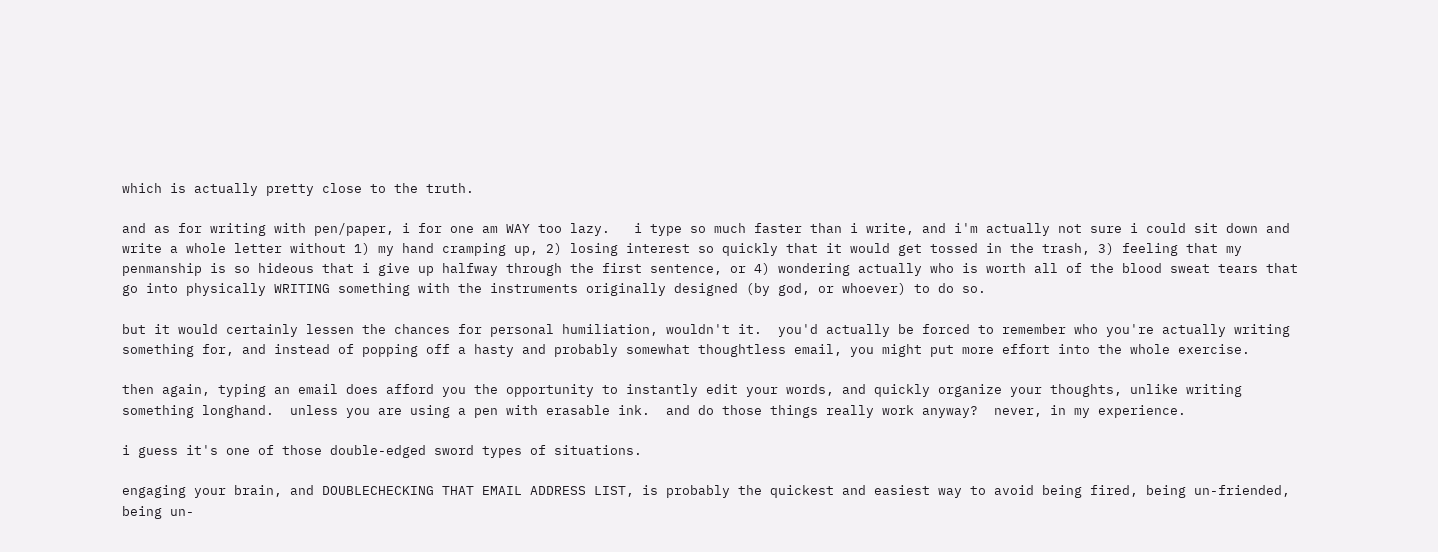which is actually pretty close to the truth.

and as for writing with pen/paper, i for one am WAY too lazy.   i type so much faster than i write, and i'm actually not sure i could sit down and write a whole letter without 1) my hand cramping up, 2) losing interest so quickly that it would get tossed in the trash, 3) feeling that my penmanship is so hideous that i give up halfway through the first sentence, or 4) wondering actually who is worth all of the blood sweat tears that go into physically WRITING something with the instruments originally designed (by god, or whoever) to do so.

but it would certainly lessen the chances for personal humiliation, wouldn't it.  you'd actually be forced to remember who you're actually writing something for, and instead of popping off a hasty and probably somewhat thoughtless email, you might put more effort into the whole exercise.

then again, typing an email does afford you the opportunity to instantly edit your words, and quickly organize your thoughts, unlike writing something longhand.  unless you are using a pen with erasable ink.  and do those things really work anyway?  never, in my experience.

i guess it's one of those double-edged sword types of situations.

engaging your brain, and DOUBLECHECKING THAT EMAIL ADDRESS LIST, is probably the quickest and easiest way to avoid being fired, being un-friended, being un-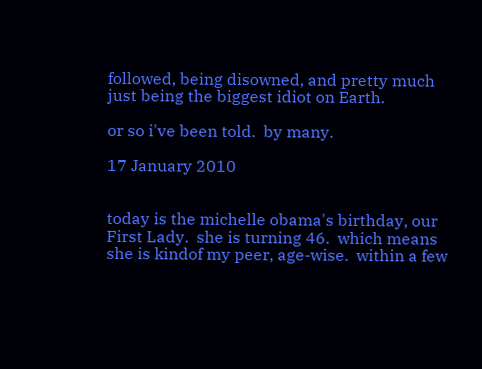followed, being disowned, and pretty much just being the biggest idiot on Earth.

or so i've been told.  by many.

17 January 2010


today is the michelle obama's birthday, our First Lady.  she is turning 46.  which means she is kindof my peer, age-wise.  within a few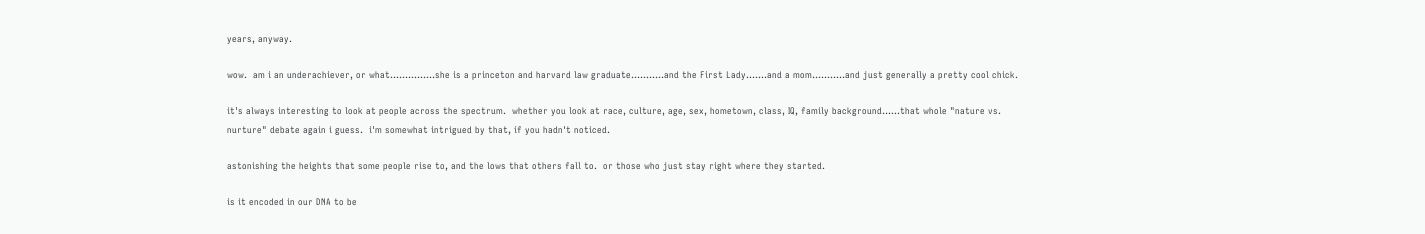years, anyway.

wow.  am i an underachiever, or what...............she is a princeton and harvard law graduate...........and the First Lady.......and a mom...........and just generally a pretty cool chick.

it's always interesting to look at people across the spectrum.  whether you look at race, culture, age, sex, hometown, class, IQ, family background......that whole "nature vs. nurture" debate again i guess.  i'm somewhat intrigued by that, if you hadn't noticed.

astonishing the heights that some people rise to, and the lows that others fall to.  or those who just stay right where they started.

is it encoded in our DNA to be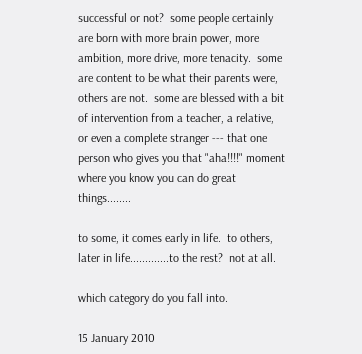successful or not?  some people certainly are born with more brain power, more ambition, more drive, more tenacity.  some are content to be what their parents were, others are not.  some are blessed with a bit of intervention from a teacher, a relative, or even a complete stranger --- that one person who gives you that "aha!!!!" moment where you know you can do great things........

to some, it comes early in life.  to others, later in life.............to the rest?  not at all.

which category do you fall into.

15 January 2010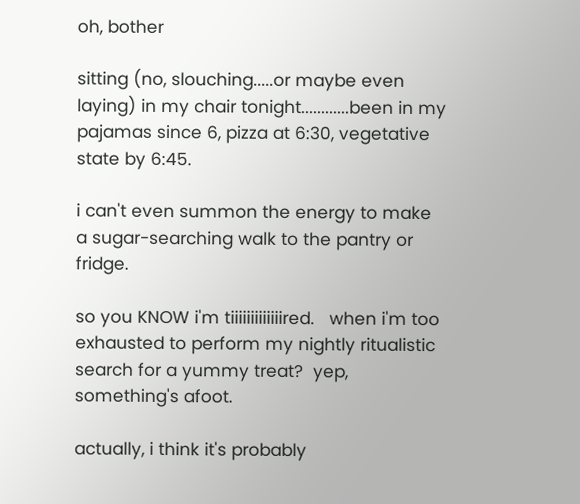oh, bother

sitting (no, slouching.....or maybe even laying) in my chair tonight............been in my pajamas since 6, pizza at 6:30, vegetative state by 6:45.

i can't even summon the energy to make a sugar-searching walk to the pantry or fridge.

so you KNOW i'm tiiiiiiiiiiiiired.   when i'm too exhausted to perform my nightly ritualistic search for a yummy treat?  yep, something's afoot.

actually, i think it's probably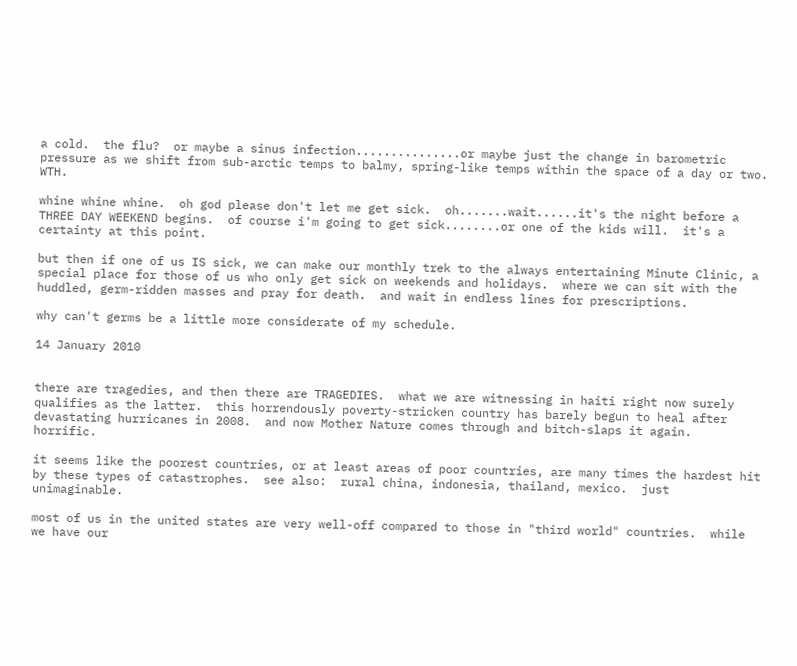a cold.  the flu?  or maybe a sinus infection...............or maybe just the change in barometric pressure as we shift from sub-arctic temps to balmy, spring-like temps within the space of a day or two.  WTH.

whine whine whine.  oh god please don't let me get sick.  oh.......wait......it's the night before a THREE DAY WEEKEND begins.  of course i'm going to get sick........or one of the kids will.  it's a certainty at this point.

but then if one of us IS sick, we can make our monthly trek to the always entertaining Minute Clinic, a special place for those of us who only get sick on weekends and holidays.  where we can sit with the huddled, germ-ridden masses and pray for death.  and wait in endless lines for prescriptions.

why can't germs be a little more considerate of my schedule.

14 January 2010


there are tragedies, and then there are TRAGEDIES.  what we are witnessing in haiti right now surely qualifies as the latter.  this horrendously poverty-stricken country has barely begun to heal after devastating hurricanes in 2008.  and now Mother Nature comes through and bitch-slaps it again.  horrific.

it seems like the poorest countries, or at least areas of poor countries, are many times the hardest hit by these types of catastrophes.  see also:  rural china, indonesia, thailand, mexico.  just unimaginable.

most of us in the united states are very well-off compared to those in "third world" countries.  while we have our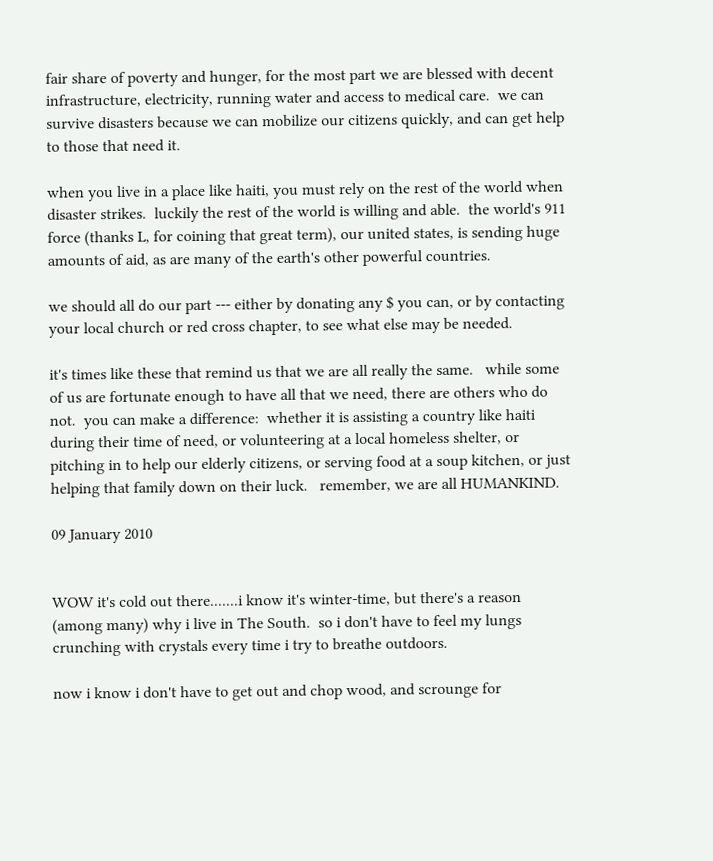fair share of poverty and hunger, for the most part we are blessed with decent infrastructure, electricity, running water and access to medical care.  we can survive disasters because we can mobilize our citizens quickly, and can get help to those that need it.

when you live in a place like haiti, you must rely on the rest of the world when disaster strikes.  luckily the rest of the world is willing and able.  the world's 911 force (thanks L, for coining that great term), our united states, is sending huge amounts of aid, as are many of the earth's other powerful countries.

we should all do our part --- either by donating any $ you can, or by contacting your local church or red cross chapter, to see what else may be needed.

it's times like these that remind us that we are all really the same.   while some of us are fortunate enough to have all that we need, there are others who do not.  you can make a difference:  whether it is assisting a country like haiti during their time of need, or volunteering at a local homeless shelter, or pitching in to help our elderly citizens, or serving food at a soup kitchen, or just helping that family down on their luck.   remember, we are all HUMANKIND.

09 January 2010


WOW it's cold out there.......i know it's winter-time, but there's a reason (among many) why i live in The South.  so i don't have to feel my lungs crunching with crystals every time i try to breathe outdoors.

now i know i don't have to get out and chop wood, and scrounge for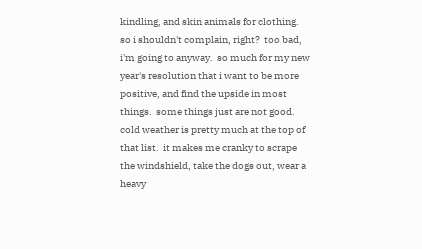kindling, and skin animals for clothing.  so i shouldn't complain, right?  too bad, i'm going to anyway.  so much for my new year's resolution that i want to be more positive, and find the upside in most things.  some things just are not good.  cold weather is pretty much at the top of that list.  it makes me cranky to scrape the windshield, take the dogs out, wear a heavy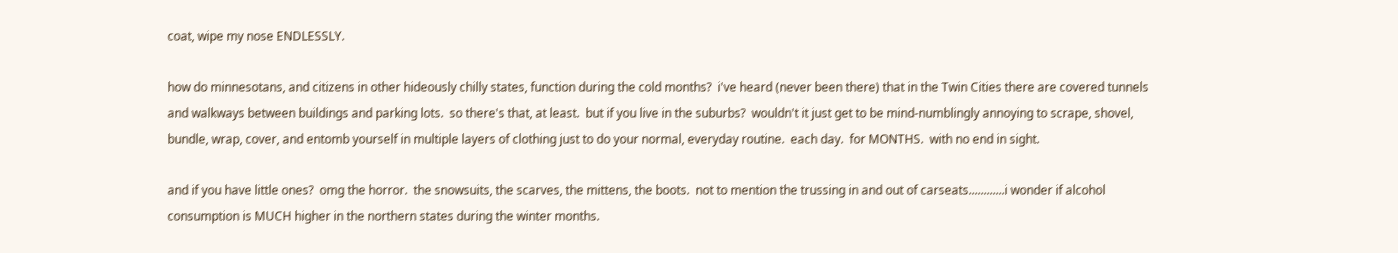coat, wipe my nose ENDLESSLY.

how do minnesotans, and citizens in other hideously chilly states, function during the cold months?  i've heard (never been there) that in the Twin Cities there are covered tunnels and walkways between buildings and parking lots.  so there's that, at least.  but if you live in the suburbs?  wouldn't it just get to be mind-numblingly annoying to scrape, shovel, bundle, wrap, cover, and entomb yourself in multiple layers of clothing just to do your normal, everyday routine.  each day.  for MONTHS.  with no end in sight.

and if you have little ones?  omg the horror.  the snowsuits, the scarves, the mittens, the boots.  not to mention the trussing in and out of carseats............i wonder if alcohol consumption is MUCH higher in the northern states during the winter months.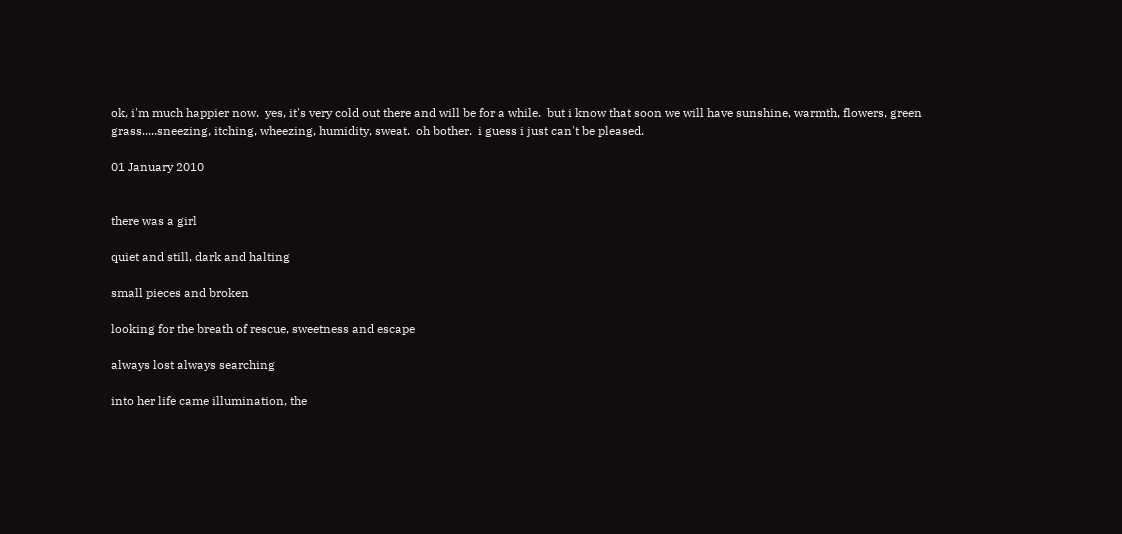ok, i'm much happier now.  yes, it's very cold out there and will be for a while.  but i know that soon we will have sunshine, warmth, flowers, green grass.....sneezing, itching, wheezing, humidity, sweat.  oh bother.  i guess i just can't be pleased.

01 January 2010


there was a girl

quiet and still, dark and halting

small pieces and broken

looking for the breath of rescue, sweetness and escape

always lost always searching

into her life came illumination, the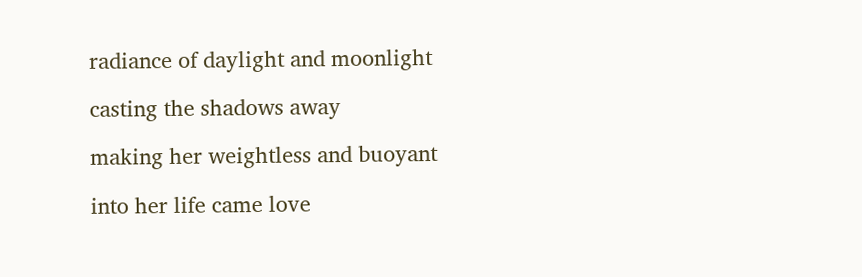radiance of daylight and moonlight

casting the shadows away

making her weightless and buoyant

into her life came love